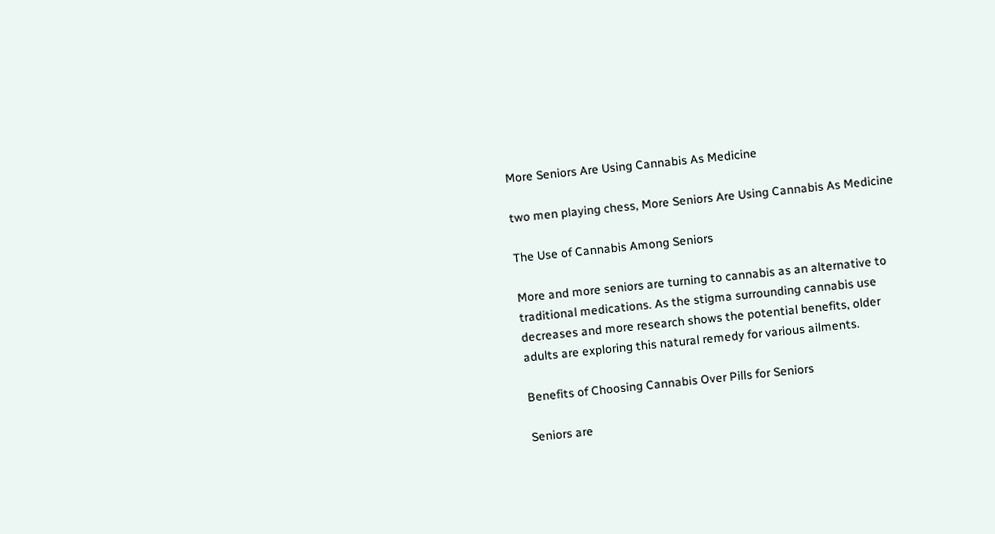More Seniors Are Using Cannabis As Medicine

two men playing chess, More Seniors Are Using Cannabis As Medicine

The Use of Cannabis Among Seniors

More and more seniors are turning to cannabis as an alternative to traditional medications. As the stigma surrounding cannabis use decreases and more research shows the potential benefits, older adults are exploring this natural remedy for various ailments.

Benefits of Choosing Cannabis Over Pills for Seniors

Seniors are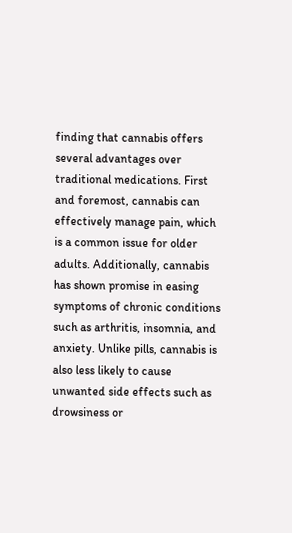finding that cannabis offers several advantages over traditional medications. First and foremost, cannabis can effectively manage pain, which is a common issue for older adults. Additionally, cannabis has shown promise in easing symptoms of chronic conditions such as arthritis, insomnia, and anxiety. Unlike pills, cannabis is also less likely to cause unwanted side effects such as drowsiness or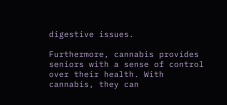digestive issues.

Furthermore, cannabis provides seniors with a sense of control over their health. With cannabis, they can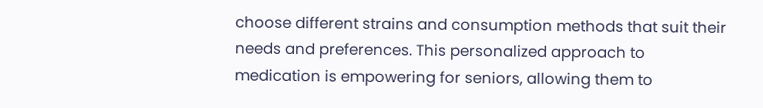choose different strains and consumption methods that suit their needs and preferences. This personalized approach to medication is empowering for seniors, allowing them to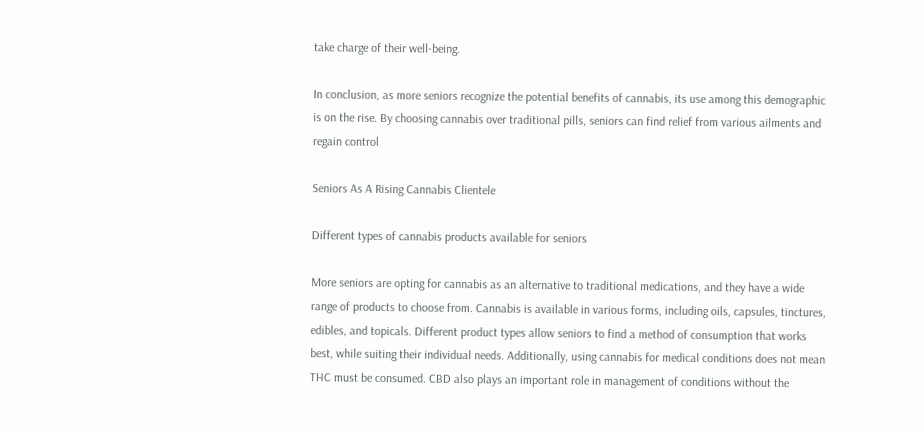take charge of their well-being.

In conclusion, as more seniors recognize the potential benefits of cannabis, its use among this demographic is on the rise. By choosing cannabis over traditional pills, seniors can find relief from various ailments and regain control

Seniors As A Rising Cannabis Clientele

Different types of cannabis products available for seniors

More seniors are opting for cannabis as an alternative to traditional medications, and they have a wide range of products to choose from. Cannabis is available in various forms, including oils, capsules, tinctures, edibles, and topicals. Different product types allow seniors to find a method of consumption that works best, while suiting their individual needs. Additionally, using cannabis for medical conditions does not mean THC must be consumed. CBD also plays an important role in management of conditions without the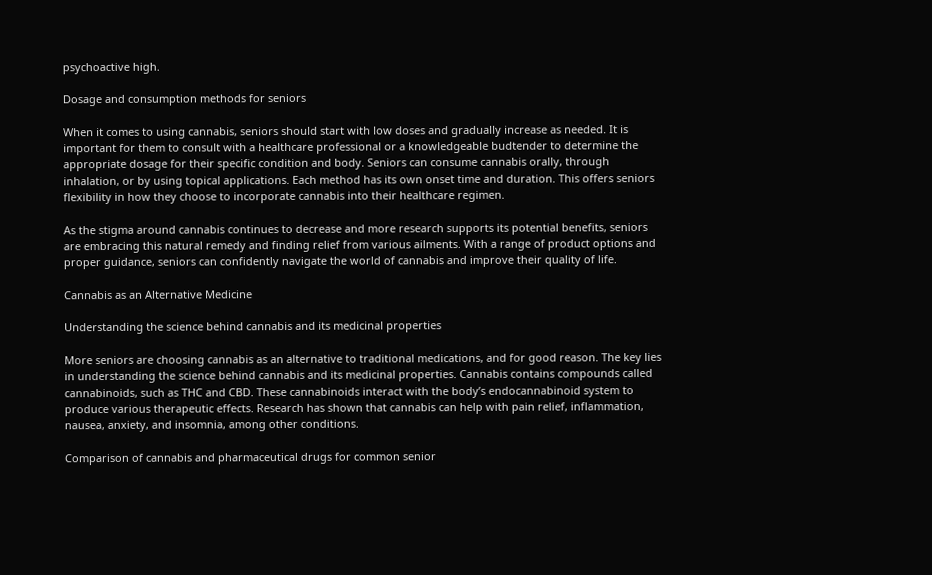psychoactive high.

Dosage and consumption methods for seniors

When it comes to using cannabis, seniors should start with low doses and gradually increase as needed. It is important for them to consult with a healthcare professional or a knowledgeable budtender to determine the appropriate dosage for their specific condition and body. Seniors can consume cannabis orally, through inhalation, or by using topical applications. Each method has its own onset time and duration. This offers seniors flexibility in how they choose to incorporate cannabis into their healthcare regimen.

As the stigma around cannabis continues to decrease and more research supports its potential benefits, seniors are embracing this natural remedy and finding relief from various ailments. With a range of product options and proper guidance, seniors can confidently navigate the world of cannabis and improve their quality of life.

Cannabis as an Alternative Medicine

Understanding the science behind cannabis and its medicinal properties

More seniors are choosing cannabis as an alternative to traditional medications, and for good reason. The key lies in understanding the science behind cannabis and its medicinal properties. Cannabis contains compounds called cannabinoids, such as THC and CBD. These cannabinoids interact with the body’s endocannabinoid system to produce various therapeutic effects. Research has shown that cannabis can help with pain relief, inflammation, nausea, anxiety, and insomnia, among other conditions.

Comparison of cannabis and pharmaceutical drugs for common senior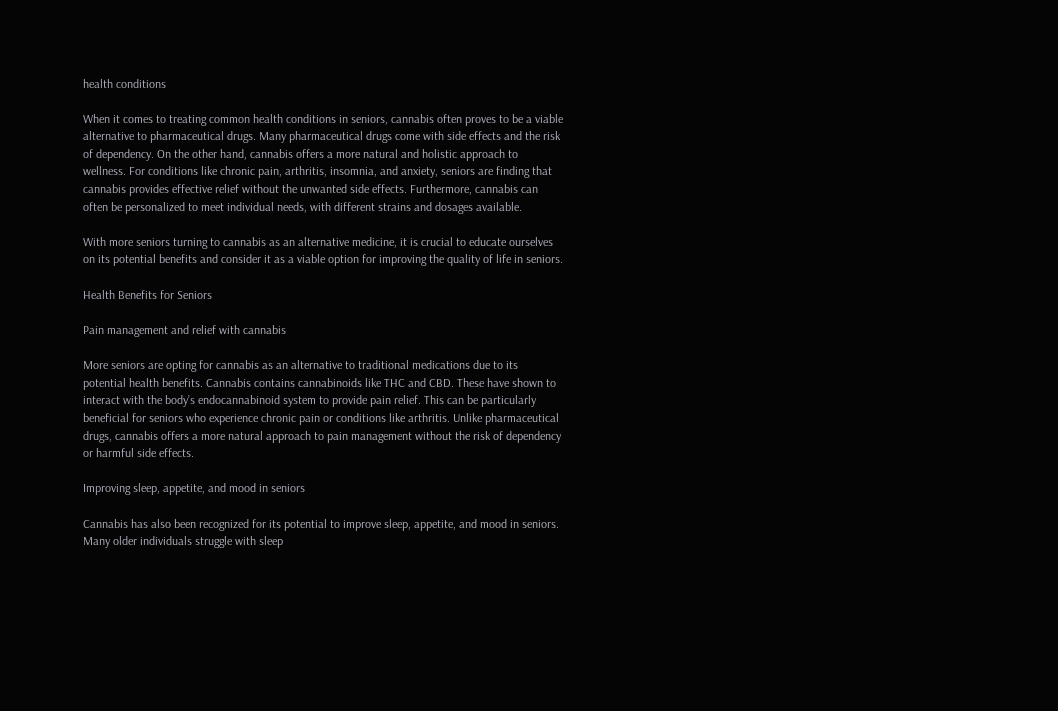health conditions

When it comes to treating common health conditions in seniors, cannabis often proves to be a viable alternative to pharmaceutical drugs. Many pharmaceutical drugs come with side effects and the risk of dependency. On the other hand, cannabis offers a more natural and holistic approach to wellness. For conditions like chronic pain, arthritis, insomnia, and anxiety, seniors are finding that cannabis provides effective relief without the unwanted side effects. Furthermore, cannabis can often be personalized to meet individual needs, with different strains and dosages available.

With more seniors turning to cannabis as an alternative medicine, it is crucial to educate ourselves on its potential benefits and consider it as a viable option for improving the quality of life in seniors.

Health Benefits for Seniors

Pain management and relief with cannabis

More seniors are opting for cannabis as an alternative to traditional medications due to its potential health benefits. Cannabis contains cannabinoids like THC and CBD. These have shown to interact with the body’s endocannabinoid system to provide pain relief. This can be particularly beneficial for seniors who experience chronic pain or conditions like arthritis. Unlike pharmaceutical drugs, cannabis offers a more natural approach to pain management without the risk of dependency or harmful side effects.

Improving sleep, appetite, and mood in seniors

Cannabis has also been recognized for its potential to improve sleep, appetite, and mood in seniors. Many older individuals struggle with sleep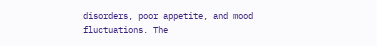disorders, poor appetite, and mood fluctuations. The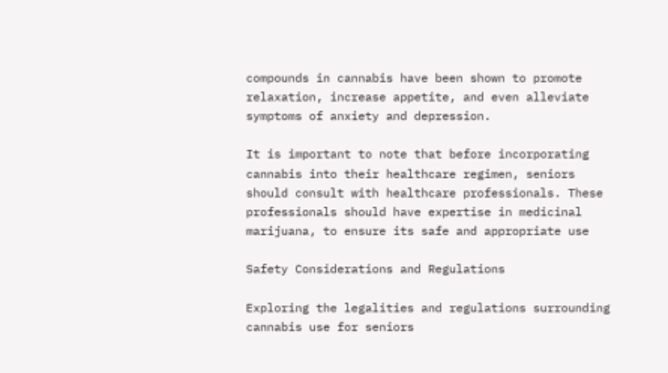compounds in cannabis have been shown to promote relaxation, increase appetite, and even alleviate symptoms of anxiety and depression.

It is important to note that before incorporating cannabis into their healthcare regimen, seniors should consult with healthcare professionals. These professionals should have expertise in medicinal marijuana, to ensure its safe and appropriate use

Safety Considerations and Regulations

Exploring the legalities and regulations surrounding cannabis use for seniors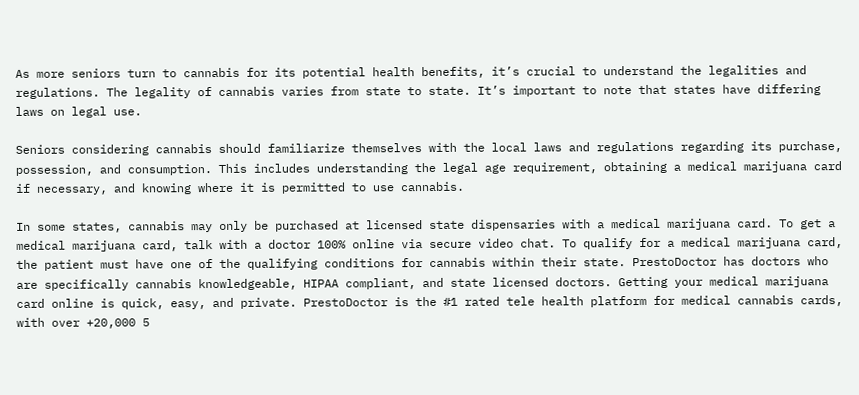As more seniors turn to cannabis for its potential health benefits, it’s crucial to understand the legalities and regulations. The legality of cannabis varies from state to state. It’s important to note that states have differing laws on legal use.

Seniors considering cannabis should familiarize themselves with the local laws and regulations regarding its purchase, possession, and consumption. This includes understanding the legal age requirement, obtaining a medical marijuana card if necessary, and knowing where it is permitted to use cannabis.

In some states, cannabis may only be purchased at licensed state dispensaries with a medical marijuana card. To get a medical marijuana card, talk with a doctor 100% online via secure video chat. To qualify for a medical marijuana card, the patient must have one of the qualifying conditions for cannabis within their state. PrestoDoctor has doctors who are specifically cannabis knowledgeable, HIPAA compliant, and state licensed doctors. Getting your medical marijuana card online is quick, easy, and private. PrestoDoctor is the #1 rated tele health platform for medical cannabis cards, with over +20,000 5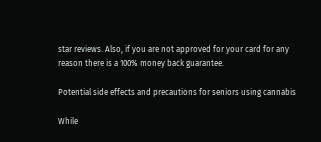star reviews. Also, if you are not approved for your card for any reason there is a 100% money back guarantee.

Potential side effects and precautions for seniors using cannabis

While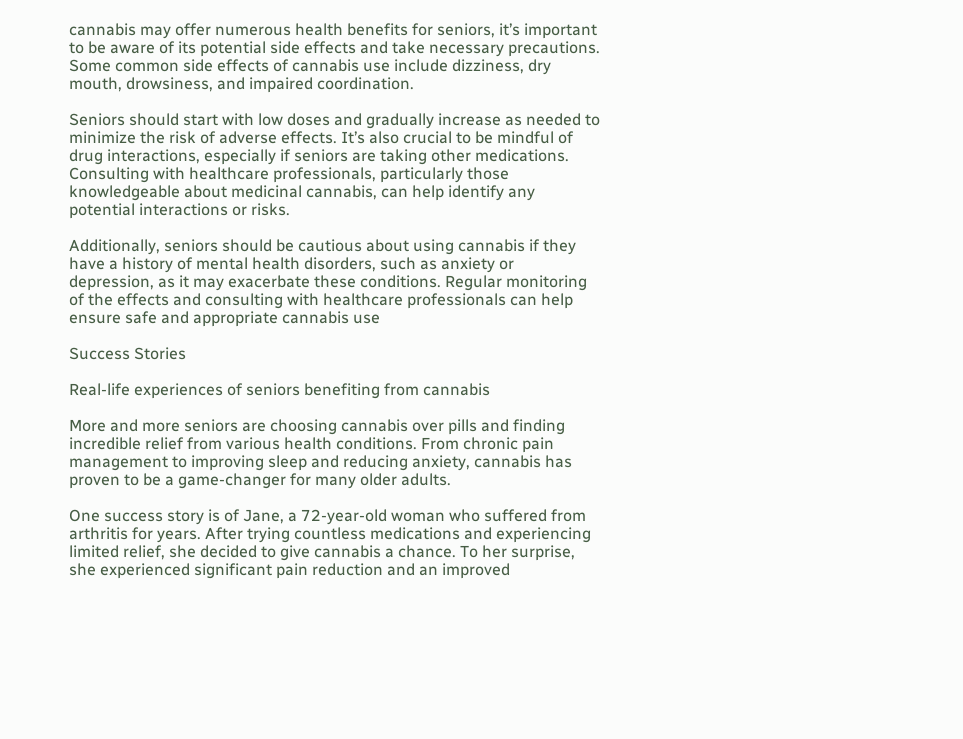cannabis may offer numerous health benefits for seniors, it’s important to be aware of its potential side effects and take necessary precautions. Some common side effects of cannabis use include dizziness, dry mouth, drowsiness, and impaired coordination.

Seniors should start with low doses and gradually increase as needed to minimize the risk of adverse effects. It’s also crucial to be mindful of drug interactions, especially if seniors are taking other medications. Consulting with healthcare professionals, particularly those knowledgeable about medicinal cannabis, can help identify any potential interactions or risks.

Additionally, seniors should be cautious about using cannabis if they have a history of mental health disorders, such as anxiety or depression, as it may exacerbate these conditions. Regular monitoring of the effects and consulting with healthcare professionals can help ensure safe and appropriate cannabis use

Success Stories

Real-life experiences of seniors benefiting from cannabis

More and more seniors are choosing cannabis over pills and finding incredible relief from various health conditions. From chronic pain management to improving sleep and reducing anxiety, cannabis has proven to be a game-changer for many older adults.

One success story is of Jane, a 72-year-old woman who suffered from arthritis for years. After trying countless medications and experiencing limited relief, she decided to give cannabis a chance. To her surprise, she experienced significant pain reduction and an improved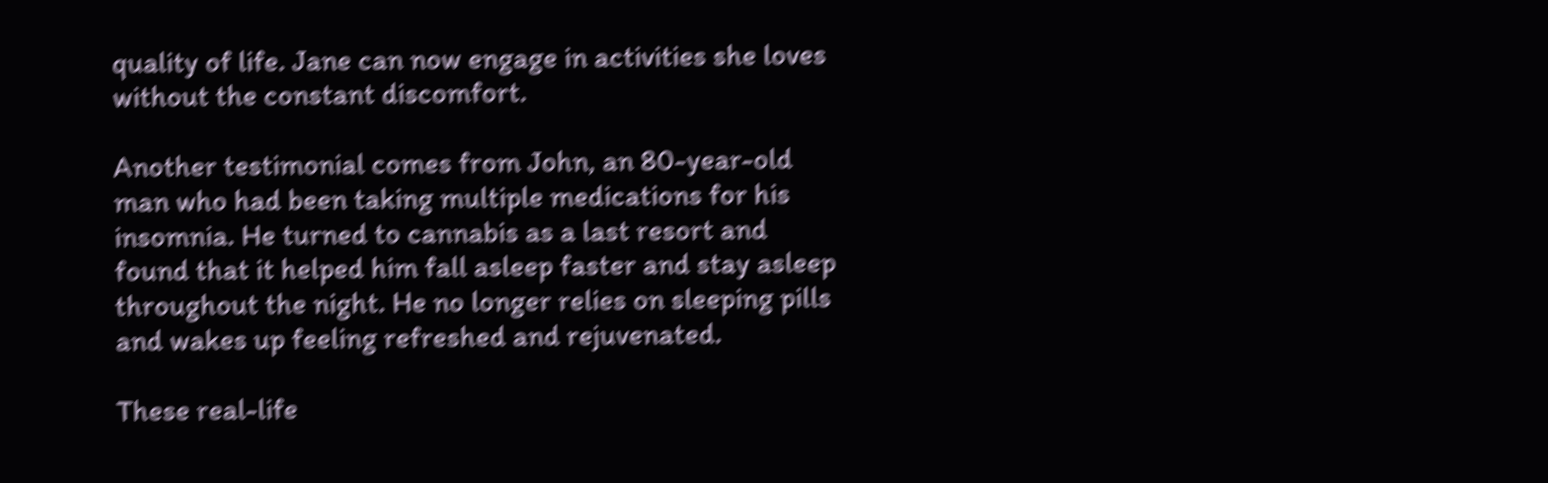quality of life. Jane can now engage in activities she loves without the constant discomfort.

Another testimonial comes from John, an 80-year-old man who had been taking multiple medications for his insomnia. He turned to cannabis as a last resort and found that it helped him fall asleep faster and stay asleep throughout the night. He no longer relies on sleeping pills and wakes up feeling refreshed and rejuvenated.

These real-life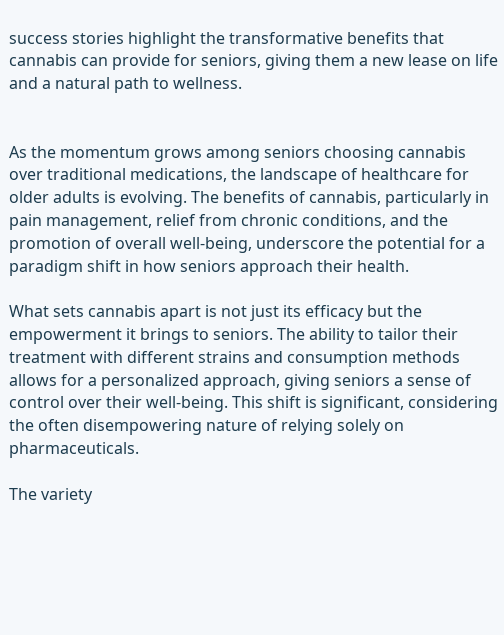success stories highlight the transformative benefits that cannabis can provide for seniors, giving them a new lease on life and a natural path to wellness.


As the momentum grows among seniors choosing cannabis over traditional medications, the landscape of healthcare for older adults is evolving. The benefits of cannabis, particularly in pain management, relief from chronic conditions, and the promotion of overall well-being, underscore the potential for a paradigm shift in how seniors approach their health.

What sets cannabis apart is not just its efficacy but the empowerment it brings to seniors. The ability to tailor their treatment with different strains and consumption methods allows for a personalized approach, giving seniors a sense of control over their well-being. This shift is significant, considering the often disempowering nature of relying solely on pharmaceuticals.

The variety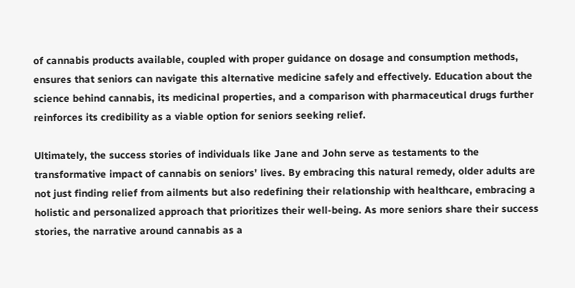of cannabis products available, coupled with proper guidance on dosage and consumption methods, ensures that seniors can navigate this alternative medicine safely and effectively. Education about the science behind cannabis, its medicinal properties, and a comparison with pharmaceutical drugs further reinforces its credibility as a viable option for seniors seeking relief.

Ultimately, the success stories of individuals like Jane and John serve as testaments to the transformative impact of cannabis on seniors’ lives. By embracing this natural remedy, older adults are not just finding relief from ailments but also redefining their relationship with healthcare, embracing a holistic and personalized approach that prioritizes their well-being. As more seniors share their success stories, the narrative around cannabis as a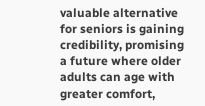valuable alternative for seniors is gaining credibility, promising a future where older adults can age with greater comfort,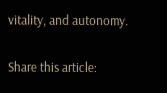vitality, and autonomy.

Share this article: